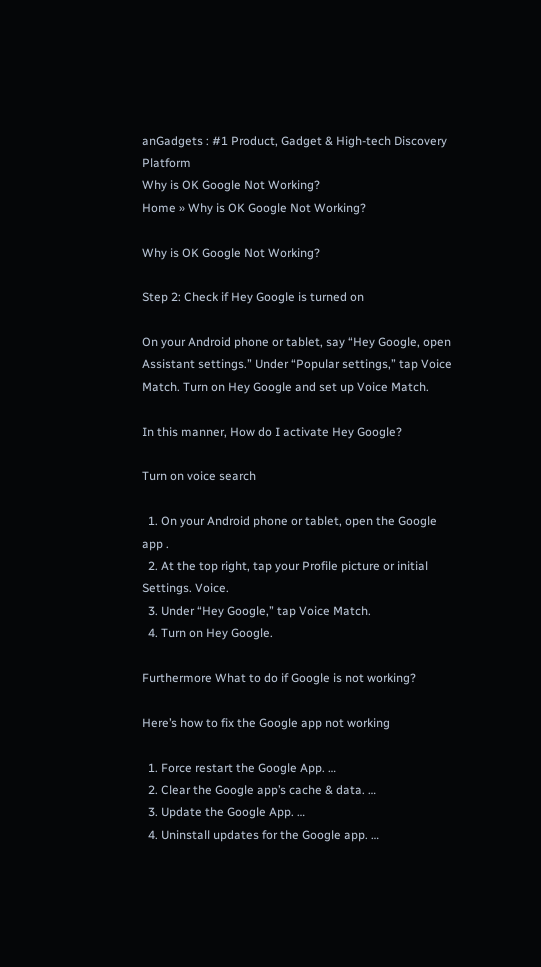anGadgets : #1 Product, Gadget & High-tech Discovery Platform
Why is OK Google Not Working?
Home » Why is OK Google Not Working?

Why is OK Google Not Working?

Step 2: Check if Hey Google is turned on

On your Android phone or tablet, say “Hey Google, open Assistant settings.” Under “Popular settings,” tap Voice Match. Turn on Hey Google and set up Voice Match.

In this manner, How do I activate Hey Google?

Turn on voice search

  1. On your Android phone or tablet, open the Google app .
  2. At the top right, tap your Profile picture or initial Settings. Voice.
  3. Under “Hey Google,” tap Voice Match.
  4. Turn on Hey Google.

Furthermore What to do if Google is not working?

Here’s how to fix the Google app not working

  1. Force restart the Google App. …
  2. Clear the Google app’s cache & data. …
  3. Update the Google App. …
  4. Uninstall updates for the Google app. …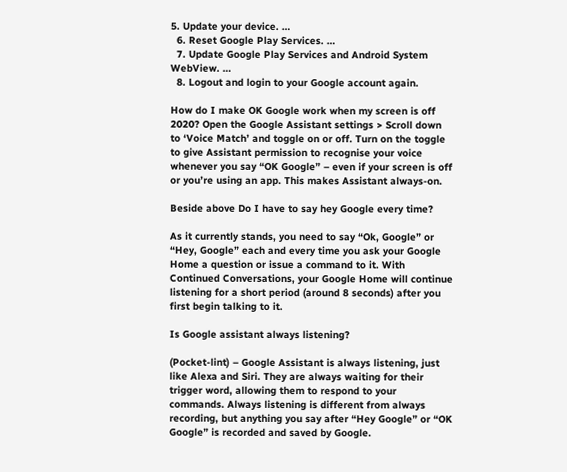5. Update your device. …
  6. Reset Google Play Services. …
  7. Update Google Play Services and Android System WebView. …
  8. Logout and login to your Google account again.

How do I make OK Google work when my screen is off 2020? Open the Google Assistant settings > Scroll down to ‘Voice Match’ and toggle on or off. Turn on the toggle to give Assistant permission to recognise your voice whenever you say “OK Google” – even if your screen is off or you’re using an app. This makes Assistant always-on.

Beside above Do I have to say hey Google every time?

As it currently stands, you need to say “Ok, Google” or “Hey, Google” each and every time you ask your Google Home a question or issue a command to it. With Continued Conversations, your Google Home will continue listening for a short period (around 8 seconds) after you first begin talking to it.

Is Google assistant always listening?

(Pocket-lint) – Google Assistant is always listening, just like Alexa and Siri. They are always waiting for their trigger word, allowing them to respond to your commands. Always listening is different from always recording, but anything you say after “Hey Google” or “OK Google” is recorded and saved by Google.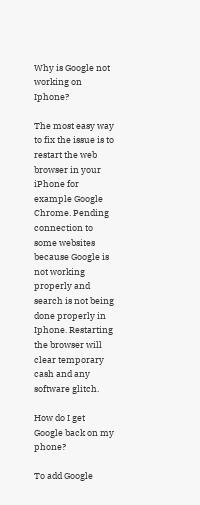Why is Google not working on Iphone?

The most easy way to fix the issue is to restart the web browser in your iPhone for example Google Chrome. Pending connection to some websites because Google is not working properly and search is not being done properly in Iphone. Restarting the browser will clear temporary cash and any software glitch.

How do I get Google back on my phone?

To add Google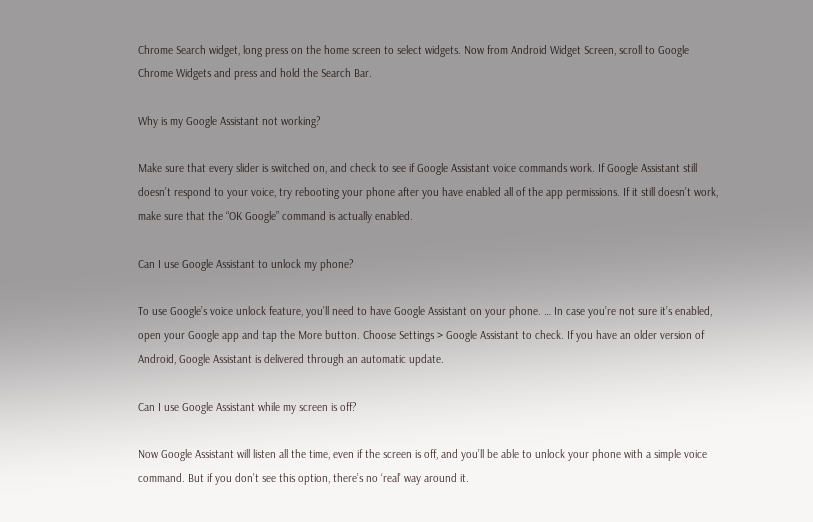Chrome Search widget, long press on the home screen to select widgets. Now from Android Widget Screen, scroll to Google Chrome Widgets and press and hold the Search Bar.

Why is my Google Assistant not working?

Make sure that every slider is switched on, and check to see if Google Assistant voice commands work. If Google Assistant still doesn’t respond to your voice, try rebooting your phone after you have enabled all of the app permissions. If it still doesn’t work, make sure that the “OK Google” command is actually enabled.

Can I use Google Assistant to unlock my phone?

To use Google’s voice unlock feature, you’ll need to have Google Assistant on your phone. … In case you’re not sure it’s enabled, open your Google app and tap the More button. Choose Settings > Google Assistant to check. If you have an older version of Android, Google Assistant is delivered through an automatic update.

Can I use Google Assistant while my screen is off?

Now Google Assistant will listen all the time, even if the screen is off, and you’ll be able to unlock your phone with a simple voice command. But if you don’t see this option, there’s no ‘real’ way around it.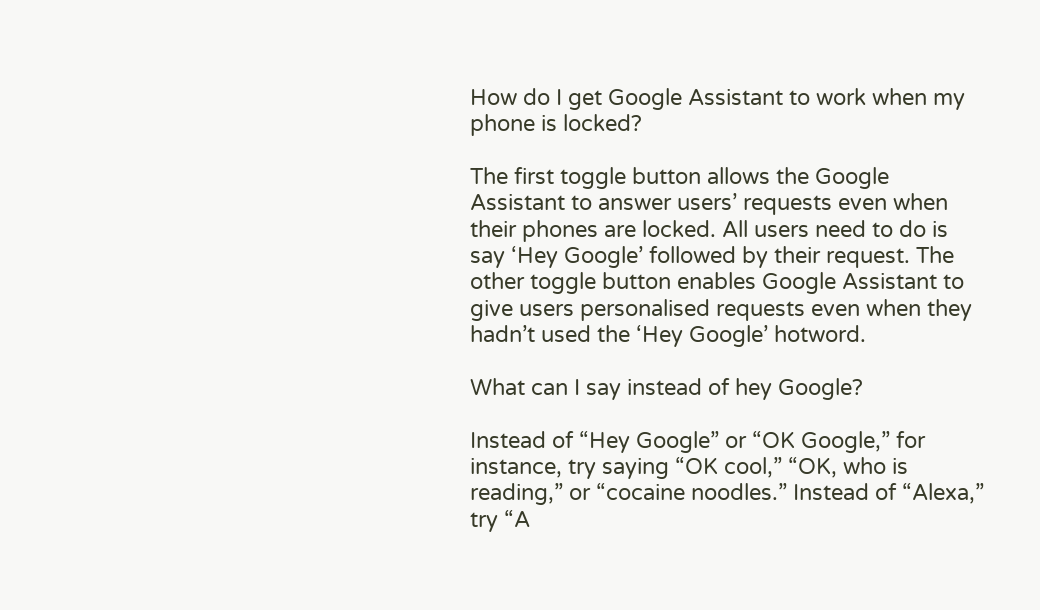How do I get Google Assistant to work when my phone is locked?

The first toggle button allows the Google Assistant to answer users’ requests even when their phones are locked. All users need to do is say ‘Hey Google’ followed by their request. The other toggle button enables Google Assistant to give users personalised requests even when they hadn’t used the ‘Hey Google’ hotword.

What can I say instead of hey Google?

Instead of “Hey Google” or “OK Google,” for instance, try saying “OK cool,” “OK, who is reading,” or “cocaine noodles.” Instead of “Alexa,” try “A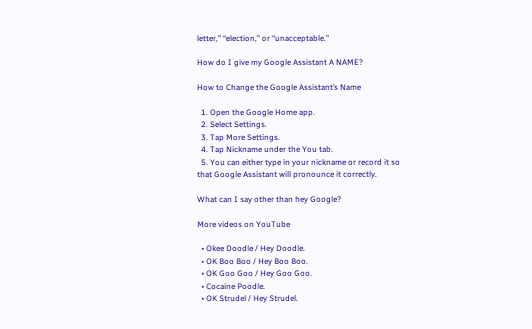letter,” “election,” or “unacceptable.”

How do I give my Google Assistant A NAME?

How to Change the Google Assistant’s Name

  1. Open the Google Home app.
  2. Select Settings.
  3. Tap More Settings.
  4. Tap Nickname under the You tab.
  5. You can either type in your nickname or record it so that Google Assistant will pronounce it correctly.

What can I say other than hey Google?

More videos on YouTube

  • Okee Doodle / Hey Doodle.
  • OK Boo Boo / Hey Boo Boo.
  • OK Goo Goo / Hey Goo Goo.
  • Cocaine Poodle.
  • OK Strudel / Hey Strudel.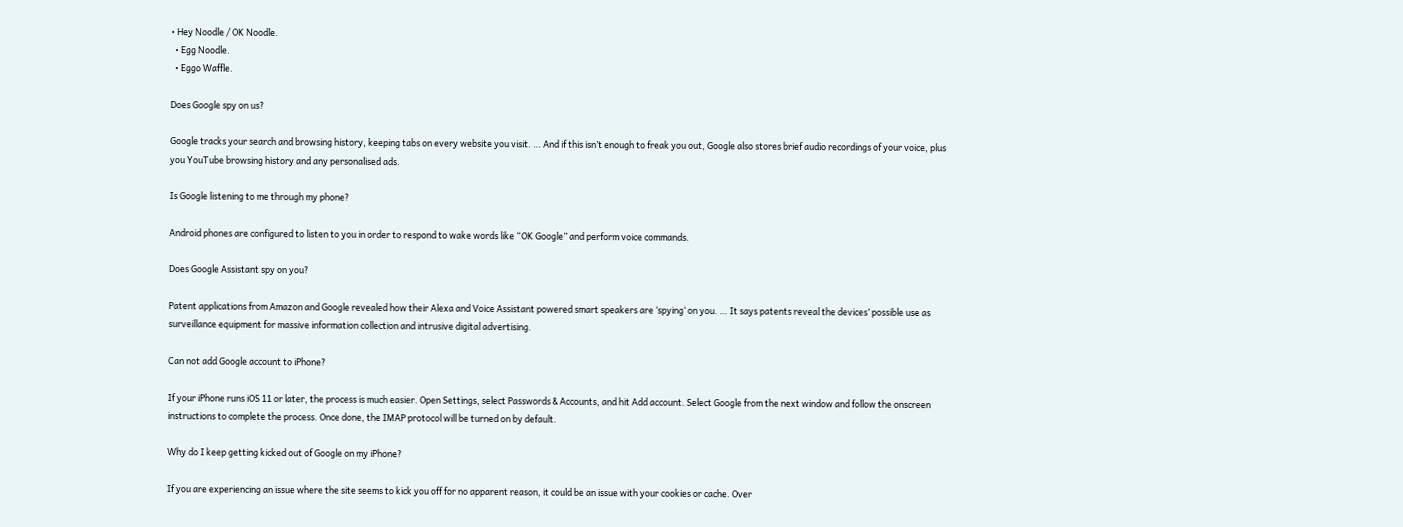• Hey Noodle / OK Noodle.
  • Egg Noodle.
  • Eggo Waffle.

Does Google spy on us?

Google tracks your search and browsing history, keeping tabs on every website you visit. … And if this isn’t enough to freak you out, Google also stores brief audio recordings of your voice, plus you YouTube browsing history and any personalised ads.

Is Google listening to me through my phone?

Android phones are configured to listen to you in order to respond to wake words like “OK Google” and perform voice commands.

Does Google Assistant spy on you?

Patent applications from Amazon and Google revealed how their Alexa and Voice Assistant powered smart speakers are ‘spying‘ on you. … It says patents reveal the devices’ possible use as surveillance equipment for massive information collection and intrusive digital advertising.

Can not add Google account to iPhone?

If your iPhone runs iOS 11 or later, the process is much easier. Open Settings, select Passwords & Accounts, and hit Add account. Select Google from the next window and follow the onscreen instructions to complete the process. Once done, the IMAP protocol will be turned on by default.

Why do I keep getting kicked out of Google on my iPhone?

If you are experiencing an issue where the site seems to kick you off for no apparent reason, it could be an issue with your cookies or cache. Over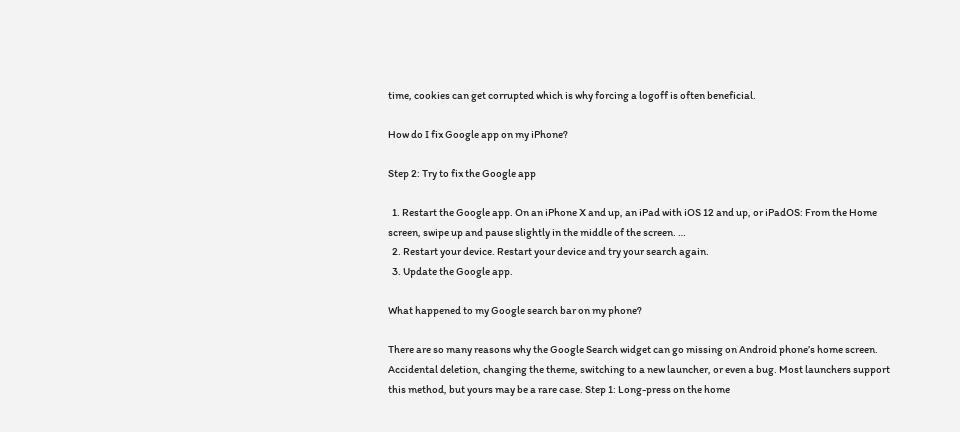time, cookies can get corrupted which is why forcing a logoff is often beneficial.

How do I fix Google app on my iPhone?

Step 2: Try to fix the Google app

  1. Restart the Google app. On an iPhone X and up, an iPad with iOS 12 and up, or iPadOS: From the Home screen, swipe up and pause slightly in the middle of the screen. …
  2. Restart your device. Restart your device and try your search again.
  3. Update the Google app.

What happened to my Google search bar on my phone?

There are so many reasons why the Google Search widget can go missing on Android phone’s home screen. Accidental deletion, changing the theme, switching to a new launcher, or even a bug. Most launchers support this method, but yours may be a rare case. Step 1: Long-press on the home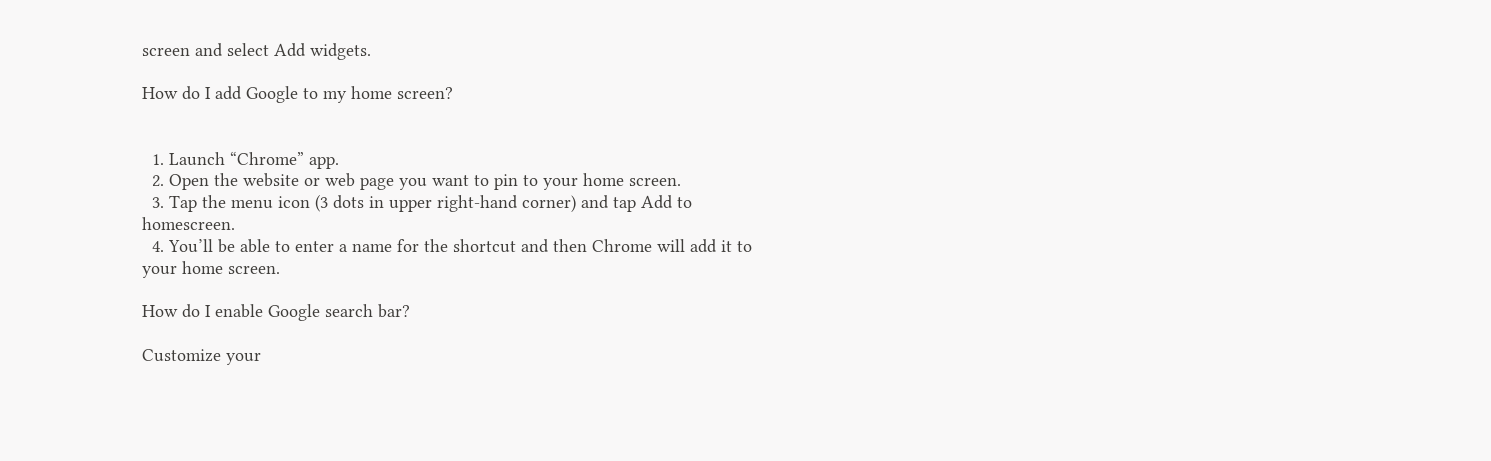screen and select Add widgets.

How do I add Google to my home screen?


  1. Launch “Chrome” app.
  2. Open the website or web page you want to pin to your home screen.
  3. Tap the menu icon (3 dots in upper right-hand corner) and tap Add to homescreen.
  4. You’ll be able to enter a name for the shortcut and then Chrome will add it to your home screen.

How do I enable Google search bar?

Customize your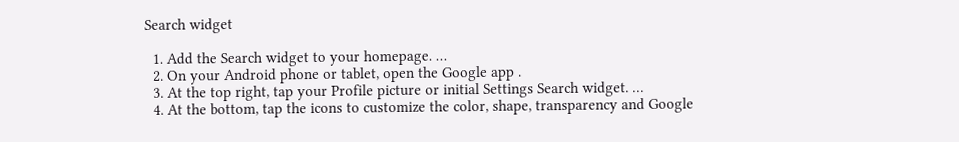Search widget

  1. Add the Search widget to your homepage. …
  2. On your Android phone or tablet, open the Google app .
  3. At the top right, tap your Profile picture or initial Settings Search widget. …
  4. At the bottom, tap the icons to customize the color, shape, transparency and Google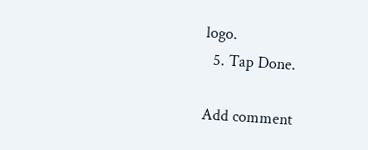logo.
  5. Tap Done.

Add comment